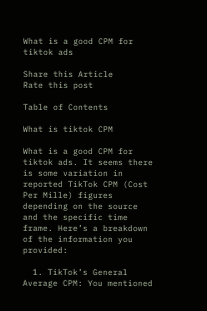What is a good CPM for tiktok ads

Share this Article
Rate this post

Table of Contents

What is tiktok CPM

What is a good CPM for tiktok ads. It seems there is some variation in reported TikTok CPM (Cost Per Mille) figures depending on the source and the specific time frame. Here’s a breakdown of the information you provided:

  1. TikTok’s General Average CPM: You mentioned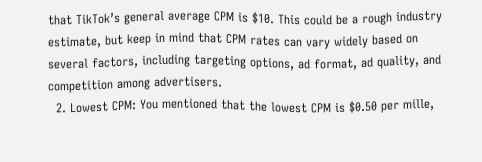that TikTok’s general average CPM is $10. This could be a rough industry estimate, but keep in mind that CPM rates can vary widely based on several factors, including targeting options, ad format, ad quality, and competition among advertisers.
  2. Lowest CPM: You mentioned that the lowest CPM is $0.50 per mille,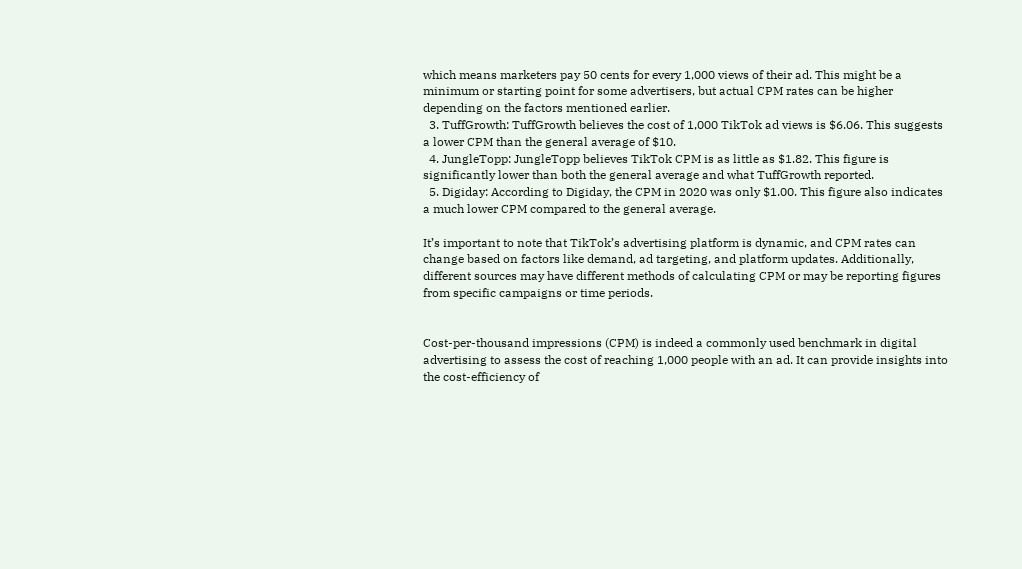which means marketers pay 50 cents for every 1,000 views of their ad. This might be a minimum or starting point for some advertisers, but actual CPM rates can be higher depending on the factors mentioned earlier.
  3. TuffGrowth: TuffGrowth believes the cost of 1,000 TikTok ad views is $6.06. This suggests a lower CPM than the general average of $10.
  4. JungleTopp: JungleTopp believes TikTok CPM is as little as $1.82. This figure is significantly lower than both the general average and what TuffGrowth reported.
  5. Digiday: According to Digiday, the CPM in 2020 was only $1.00. This figure also indicates a much lower CPM compared to the general average.

It’s important to note that TikTok’s advertising platform is dynamic, and CPM rates can change based on factors like demand, ad targeting, and platform updates. Additionally, different sources may have different methods of calculating CPM or may be reporting figures from specific campaigns or time periods.


Cost-per-thousand impressions (CPM) is indeed a commonly used benchmark in digital advertising to assess the cost of reaching 1,000 people with an ad. It can provide insights into the cost-efficiency of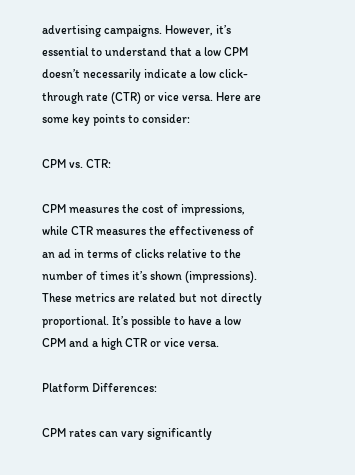advertising campaigns. However, it’s essential to understand that a low CPM doesn’t necessarily indicate a low click-through rate (CTR) or vice versa. Here are some key points to consider:

CPM vs. CTR:

CPM measures the cost of impressions, while CTR measures the effectiveness of an ad in terms of clicks relative to the number of times it’s shown (impressions). These metrics are related but not directly proportional. It’s possible to have a low CPM and a high CTR or vice versa.

Platform Differences:

CPM rates can vary significantly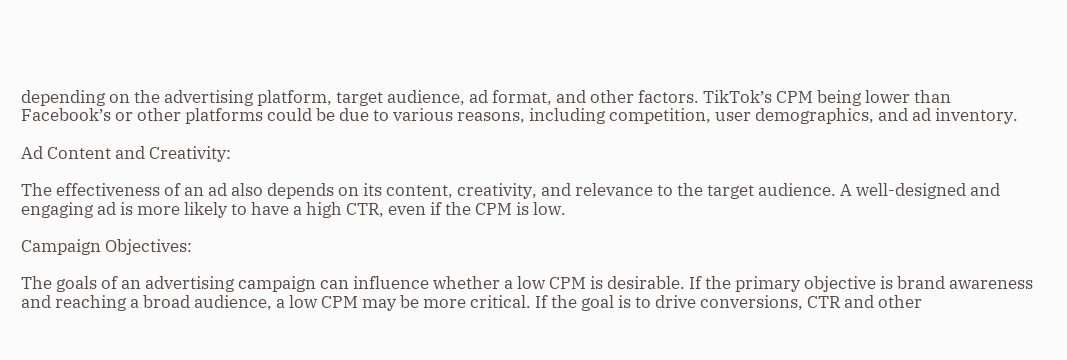depending on the advertising platform, target audience, ad format, and other factors. TikTok’s CPM being lower than Facebook’s or other platforms could be due to various reasons, including competition, user demographics, and ad inventory.

Ad Content and Creativity:

The effectiveness of an ad also depends on its content, creativity, and relevance to the target audience. A well-designed and engaging ad is more likely to have a high CTR, even if the CPM is low.

Campaign Objectives:

The goals of an advertising campaign can influence whether a low CPM is desirable. If the primary objective is brand awareness and reaching a broad audience, a low CPM may be more critical. If the goal is to drive conversions, CTR and other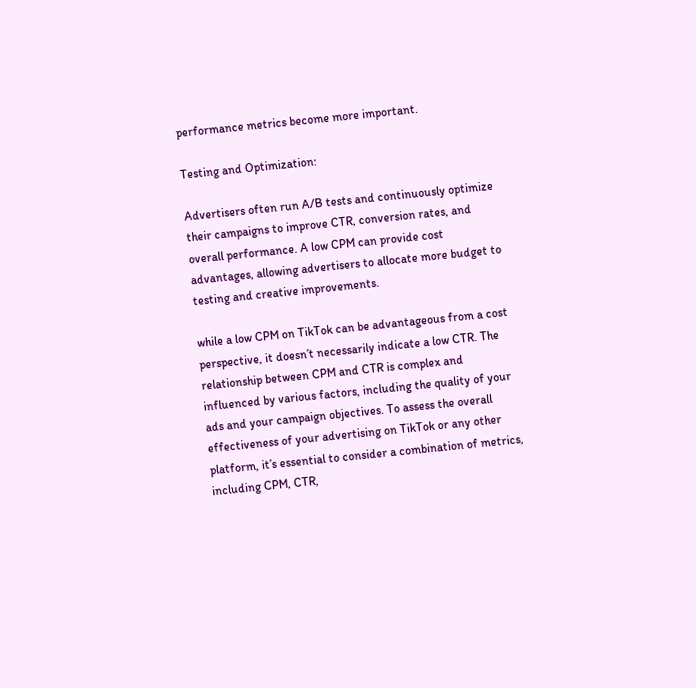performance metrics become more important.

Testing and Optimization:

Advertisers often run A/B tests and continuously optimize their campaigns to improve CTR, conversion rates, and overall performance. A low CPM can provide cost advantages, allowing advertisers to allocate more budget to testing and creative improvements.

while a low CPM on TikTok can be advantageous from a cost perspective, it doesn’t necessarily indicate a low CTR. The relationship between CPM and CTR is complex and influenced by various factors, including the quality of your ads and your campaign objectives. To assess the overall effectiveness of your advertising on TikTok or any other platform, it’s essential to consider a combination of metrics, including CPM, CTR,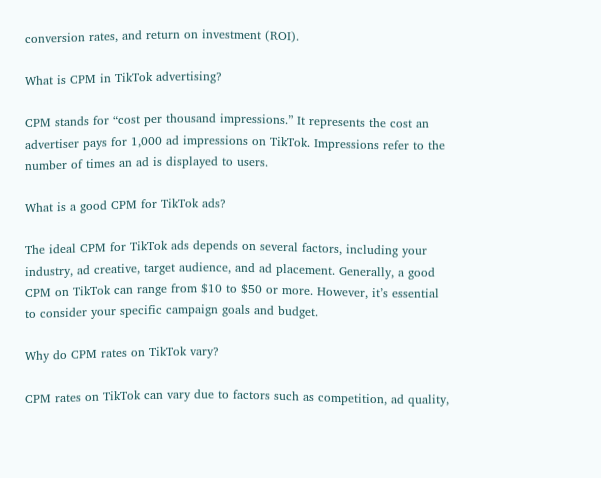conversion rates, and return on investment (ROI).

What is CPM in TikTok advertising?

CPM stands for “cost per thousand impressions.” It represents the cost an advertiser pays for 1,000 ad impressions on TikTok. Impressions refer to the number of times an ad is displayed to users.

What is a good CPM for TikTok ads?

The ideal CPM for TikTok ads depends on several factors, including your industry, ad creative, target audience, and ad placement. Generally, a good CPM on TikTok can range from $10 to $50 or more. However, it’s essential to consider your specific campaign goals and budget.

Why do CPM rates on TikTok vary?

CPM rates on TikTok can vary due to factors such as competition, ad quality,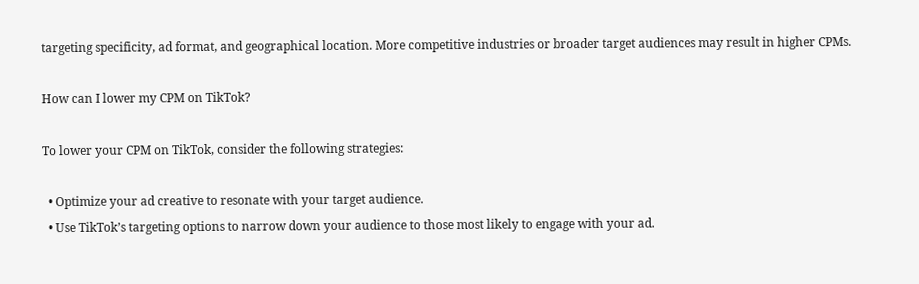targeting specificity, ad format, and geographical location. More competitive industries or broader target audiences may result in higher CPMs.

How can I lower my CPM on TikTok?

To lower your CPM on TikTok, consider the following strategies:

  • Optimize your ad creative to resonate with your target audience.
  • Use TikTok’s targeting options to narrow down your audience to those most likely to engage with your ad.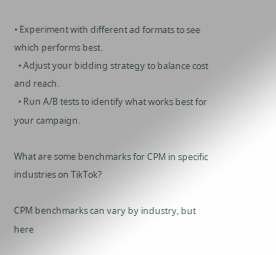• Experiment with different ad formats to see which performs best.
  • Adjust your bidding strategy to balance cost and reach.
  • Run A/B tests to identify what works best for your campaign.

What are some benchmarks for CPM in specific industries on TikTok?

CPM benchmarks can vary by industry, but here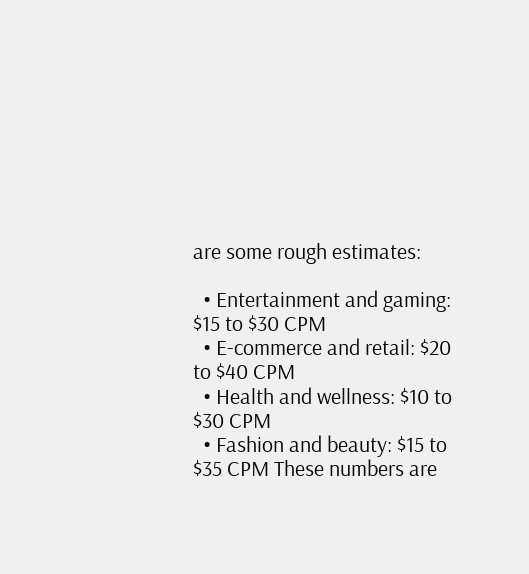are some rough estimates:

  • Entertainment and gaming: $15 to $30 CPM
  • E-commerce and retail: $20 to $40 CPM
  • Health and wellness: $10 to $30 CPM
  • Fashion and beauty: $15 to $35 CPM These numbers are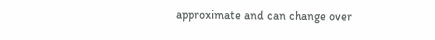approximate and can change over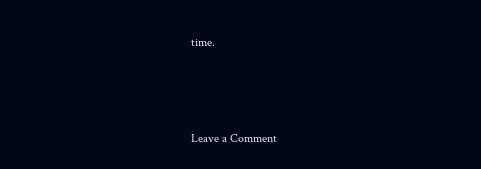time.



Leave a Comment